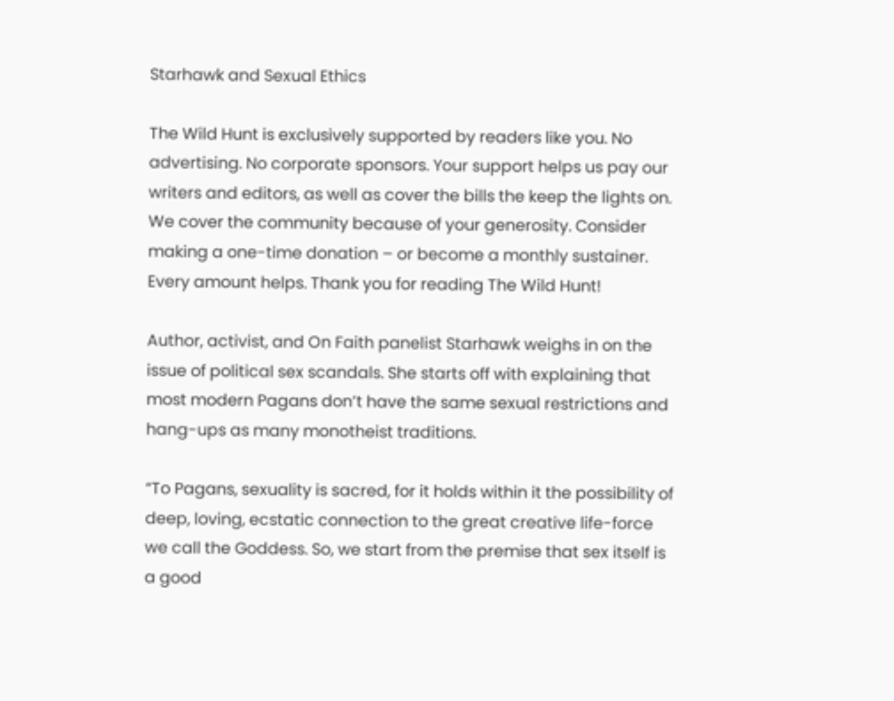Starhawk and Sexual Ethics

The Wild Hunt is exclusively supported by readers like you. No advertising. No corporate sponsors. Your support helps us pay our writers and editors, as well as cover the bills the keep the lights on. We cover the community because of your generosity. Consider making a one-time donation – or become a monthly sustainer. Every amount helps. Thank you for reading The Wild Hunt!

Author, activist, and On Faith panelist Starhawk weighs in on the issue of political sex scandals. She starts off with explaining that most modern Pagans don’t have the same sexual restrictions and hang-ups as many monotheist traditions.

“To Pagans, sexuality is sacred, for it holds within it the possibility of deep, loving, ecstatic connection to the great creative life-force we call the Goddess. So, we start from the premise that sex itself is a good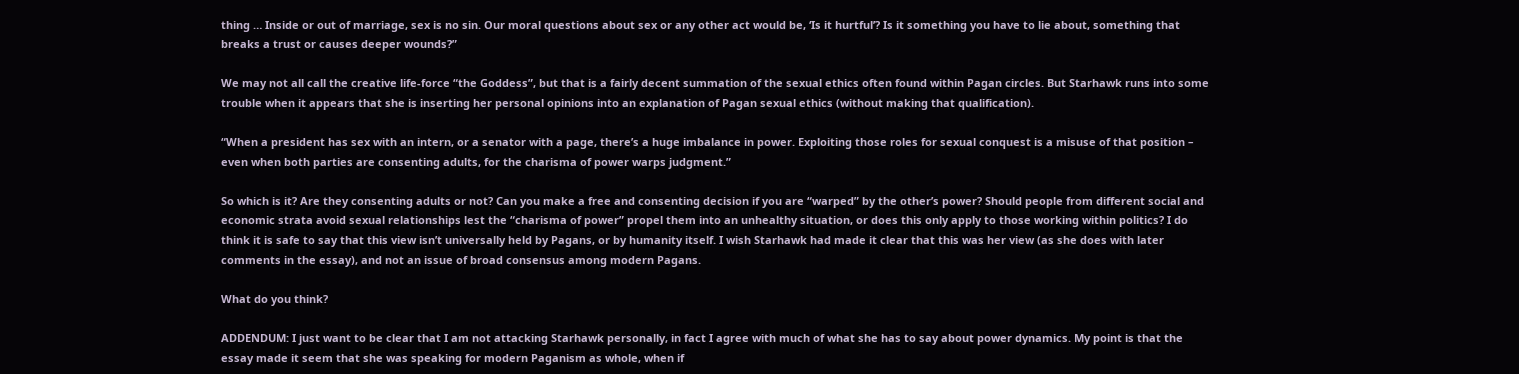thing … Inside or out of marriage, sex is no sin. Our moral questions about sex or any other act would be, ‘Is it hurtful’? Is it something you have to lie about, something that breaks a trust or causes deeper wounds?”

We may not all call the creative life-force “the Goddess”, but that is a fairly decent summation of the sexual ethics often found within Pagan circles. But Starhawk runs into some trouble when it appears that she is inserting her personal opinions into an explanation of Pagan sexual ethics (without making that qualification).

“When a president has sex with an intern, or a senator with a page, there’s a huge imbalance in power. Exploiting those roles for sexual conquest is a misuse of that position – even when both parties are consenting adults, for the charisma of power warps judgment.”

So which is it? Are they consenting adults or not? Can you make a free and consenting decision if you are “warped” by the other’s power? Should people from different social and economic strata avoid sexual relationships lest the “charisma of power” propel them into an unhealthy situation, or does this only apply to those working within politics? I do think it is safe to say that this view isn’t universally held by Pagans, or by humanity itself. I wish Starhawk had made it clear that this was her view (as she does with later comments in the essay), and not an issue of broad consensus among modern Pagans.

What do you think?

ADDENDUM: I just want to be clear that I am not attacking Starhawk personally, in fact I agree with much of what she has to say about power dynamics. My point is that the essay made it seem that she was speaking for modern Paganism as whole, when if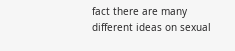fact there are many different ideas on sexual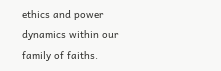ethics and power dynamics within our family of faiths.